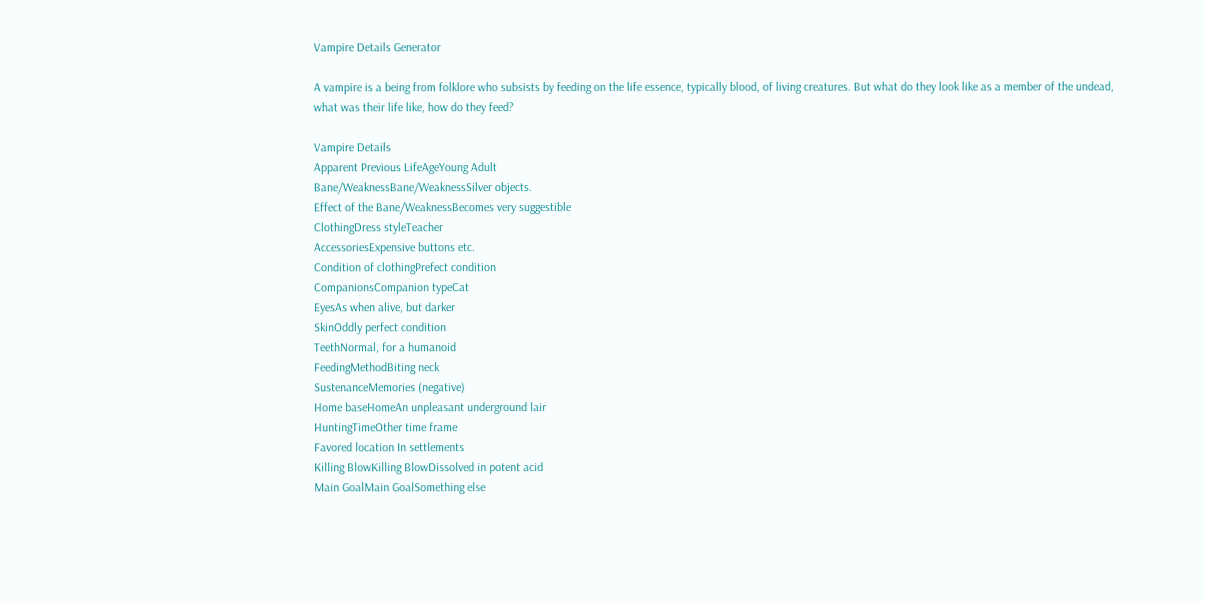Vampire Details Generator

A vampire is a being from folklore who subsists by feeding on the life essence, typically blood, of living creatures. But what do they look like as a member of the undead, what was their life like, how do they feed?

Vampire Details
Apparent Previous LifeAgeYoung Adult
Bane/WeaknessBane/WeaknessSilver objects.
Effect of the Bane/WeaknessBecomes very suggestible
ClothingDress styleTeacher
AccessoriesExpensive buttons etc.
Condition of clothingPrefect condition
CompanionsCompanion typeCat
EyesAs when alive, but darker
SkinOddly perfect condition
TeethNormal, for a humanoid
FeedingMethodBiting neck
SustenanceMemories (negative)
Home baseHomeAn unpleasant underground lair
HuntingTimeOther time frame
Favored location In settlements
Killing BlowKilling BlowDissolved in potent acid
Main GoalMain GoalSomething else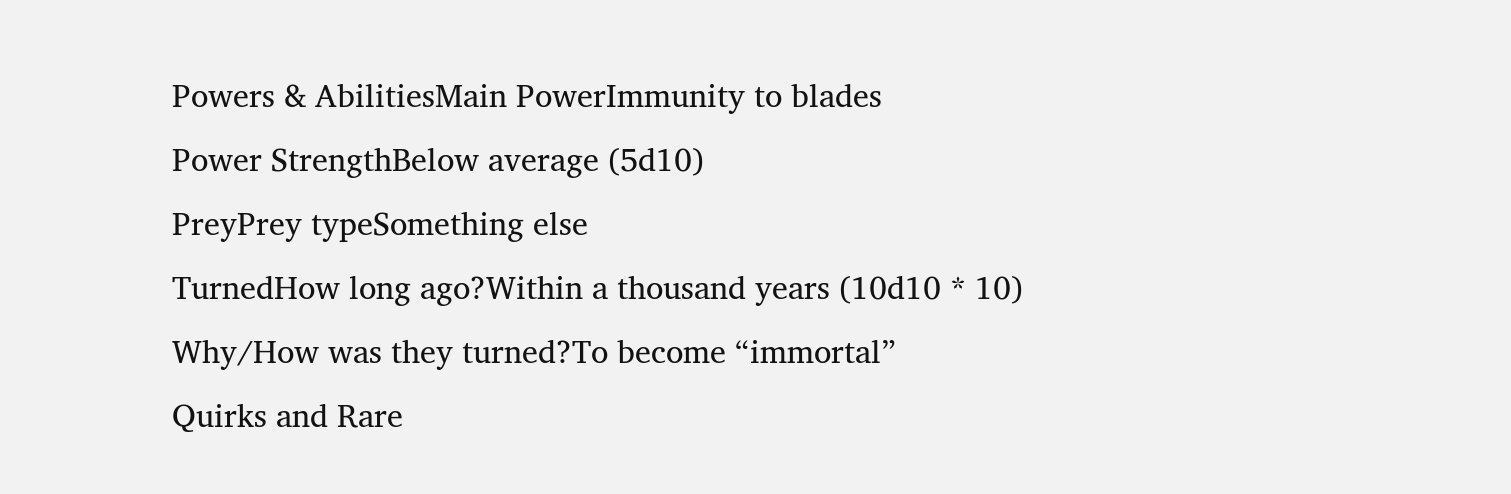Powers & AbilitiesMain PowerImmunity to blades
Power StrengthBelow average (5d10)
PreyPrey typeSomething else
TurnedHow long ago?Within a thousand years (10d10 * 10)
Why/How was they turned?To become “immortal”
Quirks and Rare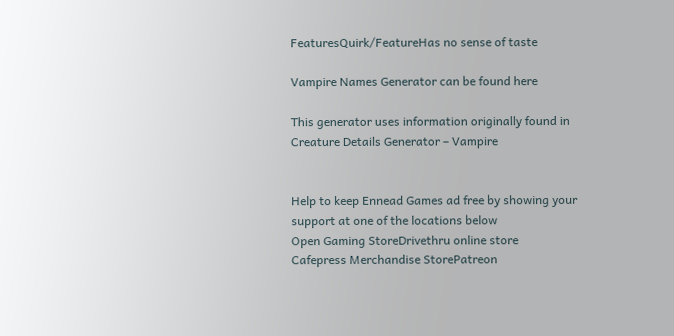FeaturesQuirk/FeatureHas no sense of taste

Vampire Names Generator can be found here

This generator uses information originally found in Creature Details Generator – Vampire


Help to keep Ennead Games ad free by showing your support at one of the locations below
Open Gaming StoreDrivethru online store
Cafepress Merchandise StorePatreon